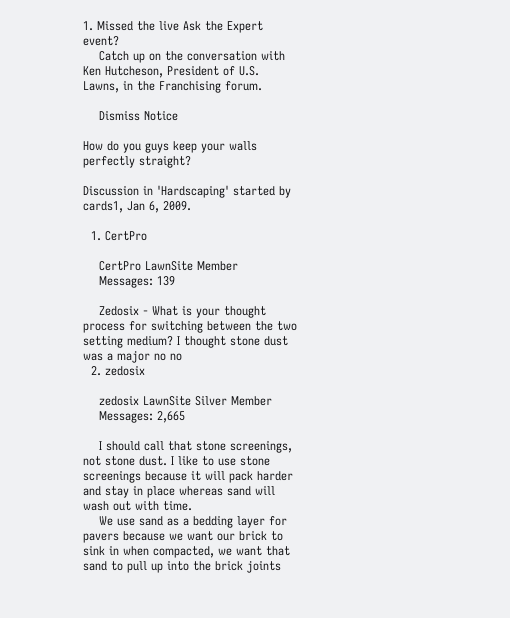1. Missed the live Ask the Expert event?
    Catch up on the conversation with Ken Hutcheson, President of U.S. Lawns, in the Franchising forum.

    Dismiss Notice

How do you guys keep your walls perfectly straight?

Discussion in 'Hardscaping' started by cards1, Jan 6, 2009.

  1. CertPro

    CertPro LawnSite Member
    Messages: 139

    Zedosix - What is your thought process for switching between the two setting medium? I thought stone dust was a major no no
  2. zedosix

    zedosix LawnSite Silver Member
    Messages: 2,665

    I should call that stone screenings, not stone dust. I like to use stone screenings because it will pack harder and stay in place whereas sand will wash out with time.
    We use sand as a bedding layer for pavers because we want our brick to sink in when compacted, we want that sand to pull up into the brick joints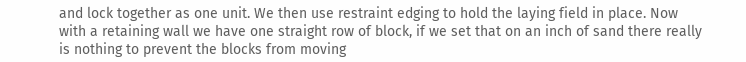and lock together as one unit. We then use restraint edging to hold the laying field in place. Now with a retaining wall we have one straight row of block, if we set that on an inch of sand there really is nothing to prevent the blocks from moving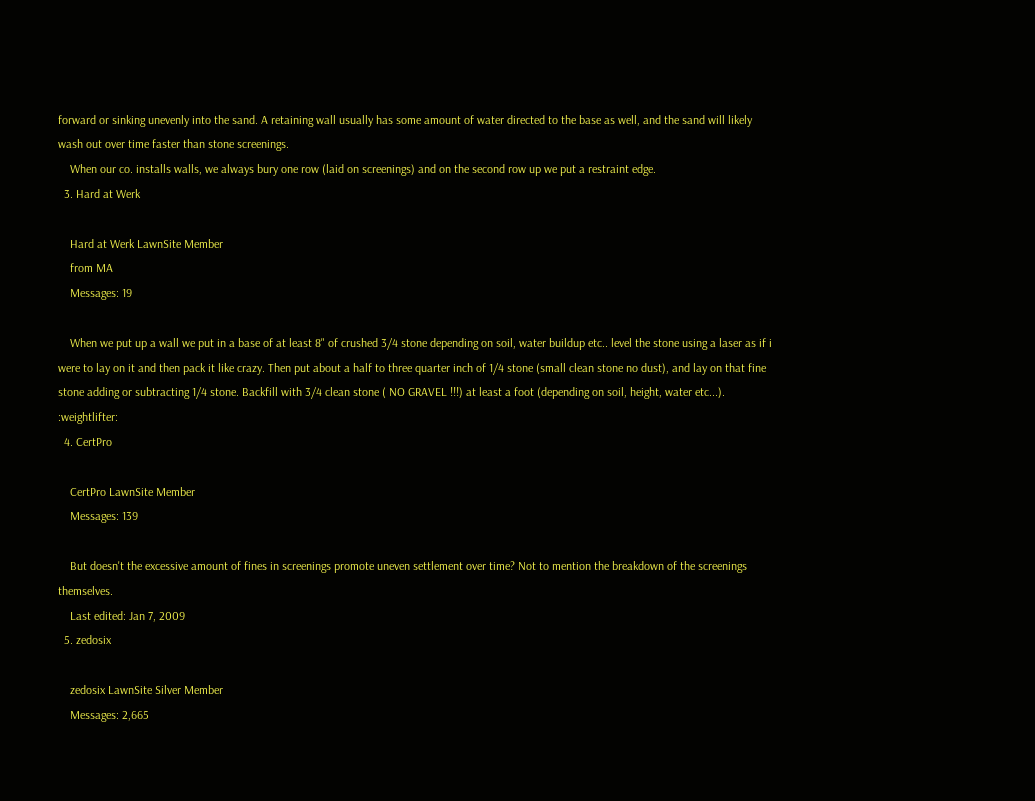forward or sinking unevenly into the sand. A retaining wall usually has some amount of water directed to the base as well, and the sand will likely wash out over time faster than stone screenings.
    When our co. installs walls, we always bury one row (laid on screenings) and on the second row up we put a restraint edge.
  3. Hard at Werk

    Hard at Werk LawnSite Member
    from MA
    Messages: 19

    When we put up a wall we put in a base of at least 8" of crushed 3/4 stone depending on soil, water buildup etc.. level the stone using a laser as if i were to lay on it and then pack it like crazy. Then put about a half to three quarter inch of 1/4 stone (small clean stone no dust), and lay on that fine stone adding or subtracting 1/4 stone. Backfill with 3/4 clean stone ( NO GRAVEL !!!) at least a foot (depending on soil, height, water etc...). :weightlifter:
  4. CertPro

    CertPro LawnSite Member
    Messages: 139

    But doesn't the excessive amount of fines in screenings promote uneven settlement over time? Not to mention the breakdown of the screenings themselves.
    Last edited: Jan 7, 2009
  5. zedosix

    zedosix LawnSite Silver Member
    Messages: 2,665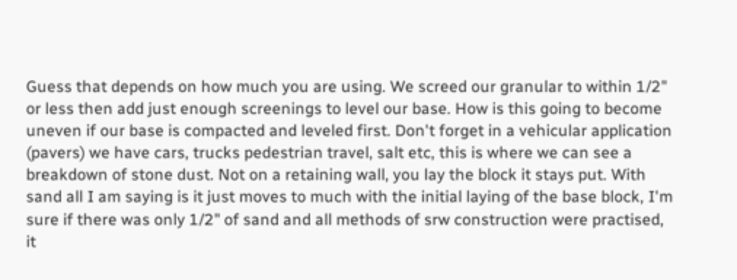Guess that depends on how much you are using. We screed our granular to within 1/2" or less then add just enough screenings to level our base. How is this going to become uneven if our base is compacted and leveled first. Don't forget in a vehicular application (pavers) we have cars, trucks pedestrian travel, salt etc, this is where we can see a breakdown of stone dust. Not on a retaining wall, you lay the block it stays put. With sand all I am saying is it just moves to much with the initial laying of the base block, I'm sure if there was only 1/2" of sand and all methods of srw construction were practised, it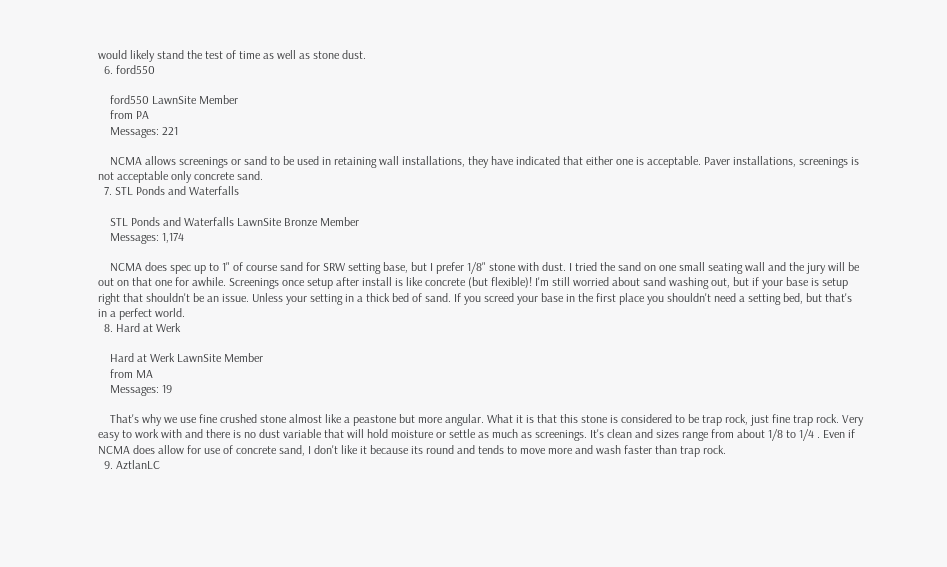would likely stand the test of time as well as stone dust.
  6. ford550

    ford550 LawnSite Member
    from PA
    Messages: 221

    NCMA allows screenings or sand to be used in retaining wall installations, they have indicated that either one is acceptable. Paver installations, screenings is not acceptable only concrete sand.
  7. STL Ponds and Waterfalls

    STL Ponds and Waterfalls LawnSite Bronze Member
    Messages: 1,174

    NCMA does spec up to 1" of course sand for SRW setting base, but I prefer 1/8" stone with dust. I tried the sand on one small seating wall and the jury will be out on that one for awhile. Screenings once setup after install is like concrete (but flexible)! I'm still worried about sand washing out, but if your base is setup right that shouldn't be an issue. Unless your setting in a thick bed of sand. If you screed your base in the first place you shouldn't need a setting bed, but that's in a perfect world.
  8. Hard at Werk

    Hard at Werk LawnSite Member
    from MA
    Messages: 19

    That's why we use fine crushed stone almost like a peastone but more angular. What it is that this stone is considered to be trap rock, just fine trap rock. Very easy to work with and there is no dust variable that will hold moisture or settle as much as screenings. It's clean and sizes range from about 1/8 to 1/4 . Even if NCMA does allow for use of concrete sand, I don't like it because its round and tends to move more and wash faster than trap rock.
  9. AztlanLC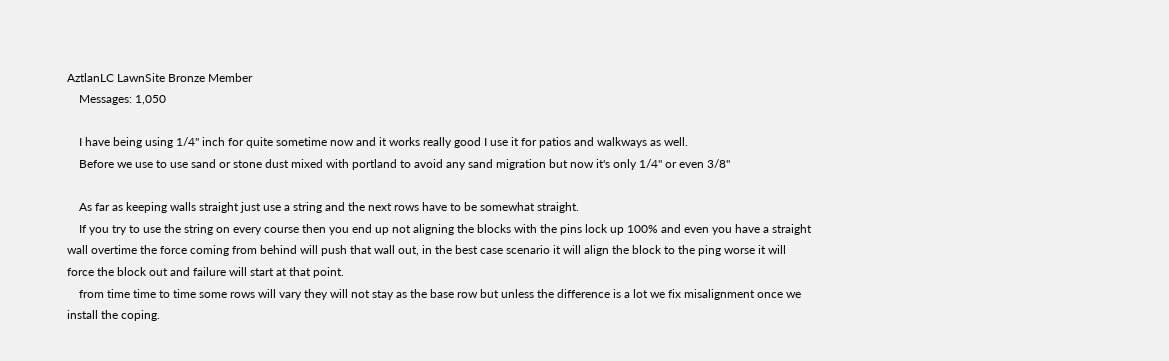AztlanLC LawnSite Bronze Member
    Messages: 1,050

    I have being using 1/4" inch for quite sometime now and it works really good I use it for patios and walkways as well.
    Before we use to use sand or stone dust mixed with portland to avoid any sand migration but now it's only 1/4" or even 3/8"

    As far as keeping walls straight just use a string and the next rows have to be somewhat straight.
    If you try to use the string on every course then you end up not aligning the blocks with the pins lock up 100% and even you have a straight wall overtime the force coming from behind will push that wall out, in the best case scenario it will align the block to the ping worse it will force the block out and failure will start at that point.
    from time time to time some rows will vary they will not stay as the base row but unless the difference is a lot we fix misalignment once we install the coping.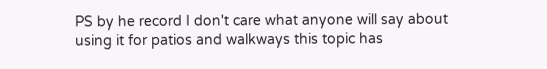PS by he record I don't care what anyone will say about using it for patios and walkways this topic has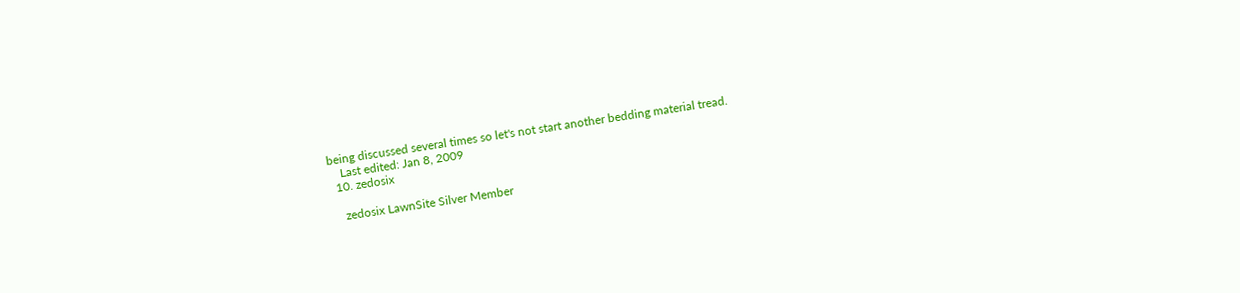being discussed several times so let's not start another bedding material tread.
    Last edited: Jan 8, 2009
  10. zedosix

    zedosix LawnSite Silver Member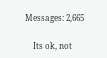Messages: 2,665

    Its ok, not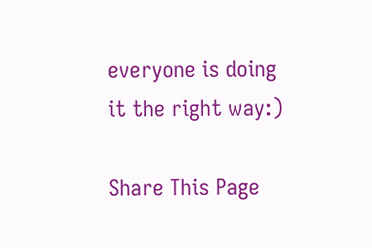everyone is doing it the right way:)

Share This Page